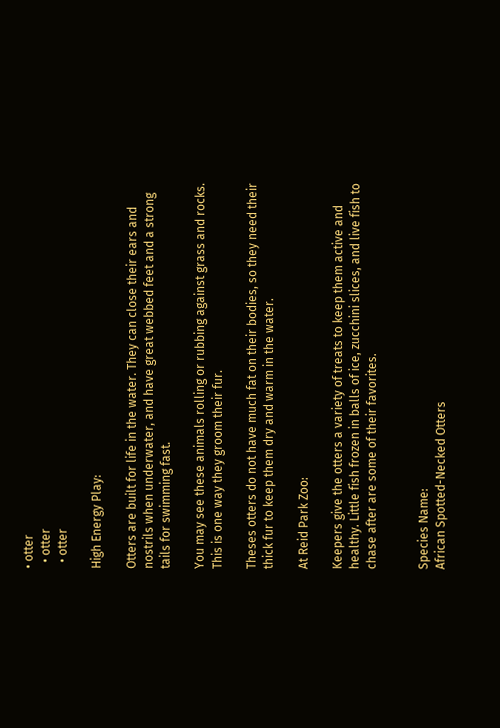• otter
  • otter
  • otter

High Energy Play:

Otters are built for life in the water. They can close their ears and nostrils when underwater, and have great webbed feet and a strong tails for swimming fast.

You may see these animals rolling or rubbing against grass and rocks. This is one way they groom their fur.

Theses otters do not have much fat on their bodies, so they need their thick fur to keep them dry and warm in the water.

At Reid Park Zoo:

Keepers give the otters a variety of treats to keep them active and healthy. Little fish frozen in balls of ice, zucchini slices, and live fish to chase after are some of their favorites.


Species Name:
African Spotted-Necked Otters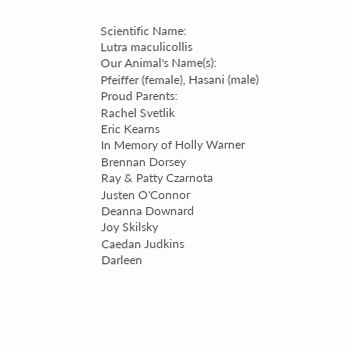Scientific Name:
Lutra maculicollis
Our Animal's Name(s):
Pfeiffer (female), Hasani (male)
Proud Parents:
Rachel Svetlik
Eric Kearns
In Memory of Holly Warner
Brennan Dorsey
Ray & Patty Czarnota
Justen O'Connor
Deanna Downard
Joy Skilsky
Caedan Judkins
Darleen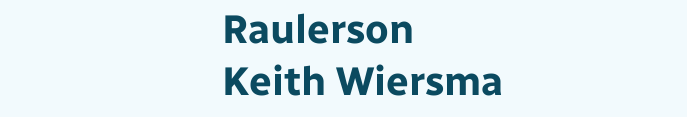Raulerson
Keith Wiersma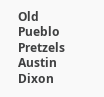Old Pueblo Pretzels
Austin Dixon